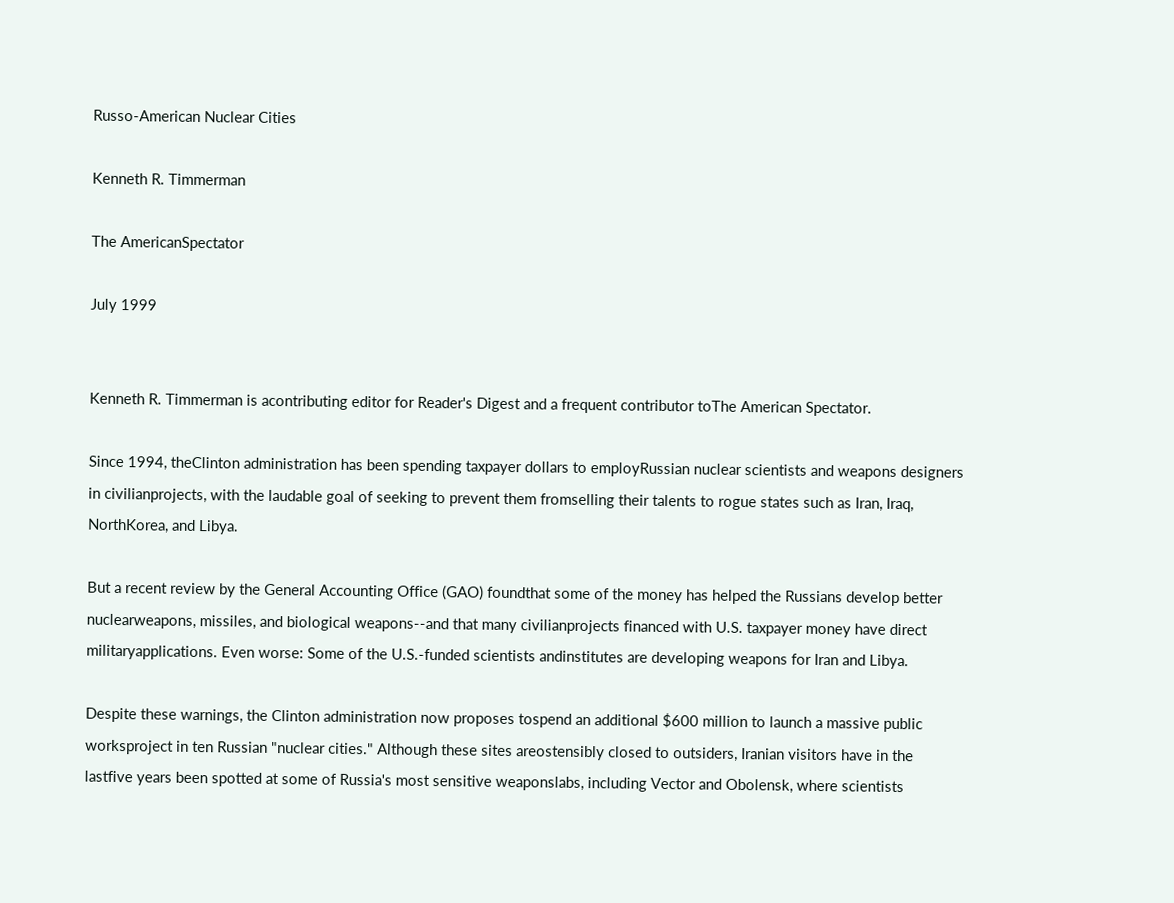Russo-American Nuclear Cities

Kenneth R. Timmerman

The AmericanSpectator

July 1999


Kenneth R. Timmerman is acontributing editor for Reader's Digest and a frequent contributor toThe American Spectator.

Since 1994, theClinton administration has been spending taxpayer dollars to employRussian nuclear scientists and weapons designers in civilianprojects, with the laudable goal of seeking to prevent them fromselling their talents to rogue states such as Iran, Iraq, NorthKorea, and Libya.

But a recent review by the General Accounting Office (GAO) foundthat some of the money has helped the Russians develop better nuclearweapons, missiles, and biological weapons--and that many civilianprojects financed with U.S. taxpayer money have direct militaryapplications. Even worse: Some of the U.S.-funded scientists andinstitutes are developing weapons for Iran and Libya.

Despite these warnings, the Clinton administration now proposes tospend an additional $600 million to launch a massive public worksproject in ten Russian "nuclear cities." Although these sites areostensibly closed to outsiders, Iranian visitors have in the lastfive years been spotted at some of Russia's most sensitive weaponslabs, including Vector and Obolensk, where scientists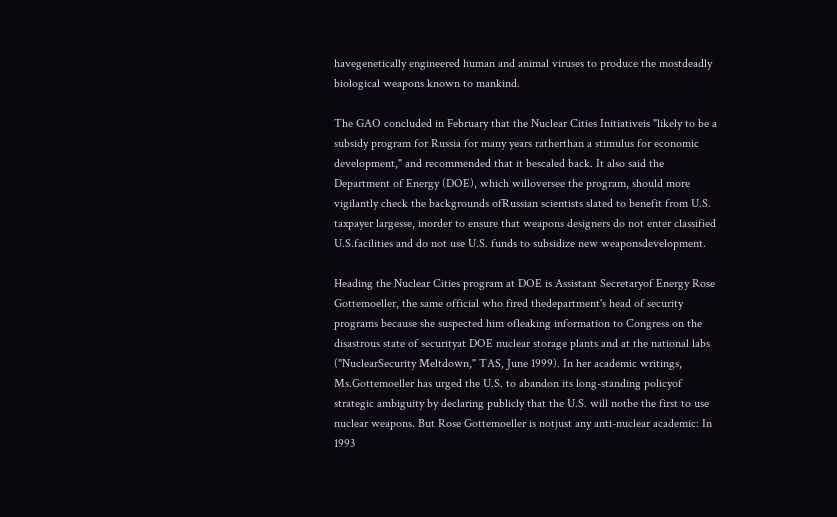havegenetically engineered human and animal viruses to produce the mostdeadly biological weapons known to mankind.

The GAO concluded in February that the Nuclear Cities Initiativeis "likely to be a subsidy program for Russia for many years ratherthan a stimulus for economic development," and recommended that it bescaled back. It also said the Department of Energy (DOE), which willoversee the program, should more vigilantly check the backgrounds ofRussian scientists slated to benefit from U.S. taxpayer largesse, inorder to ensure that weapons designers do not enter classified U.S.facilities and do not use U.S. funds to subsidize new weaponsdevelopment.

Heading the Nuclear Cities program at DOE is Assistant Secretaryof Energy Rose Gottemoeller, the same official who fired thedepartment's head of security programs because she suspected him ofleaking information to Congress on the disastrous state of securityat DOE nuclear storage plants and at the national labs ("NuclearSecurity Meltdown," TAS, June 1999). In her academic writings, Ms.Gottemoeller has urged the U.S. to abandon its long-standing policyof strategic ambiguity by declaring publicly that the U.S. will notbe the first to use nuclear weapons. But Rose Gottemoeller is notjust any anti-nuclear academic: In 1993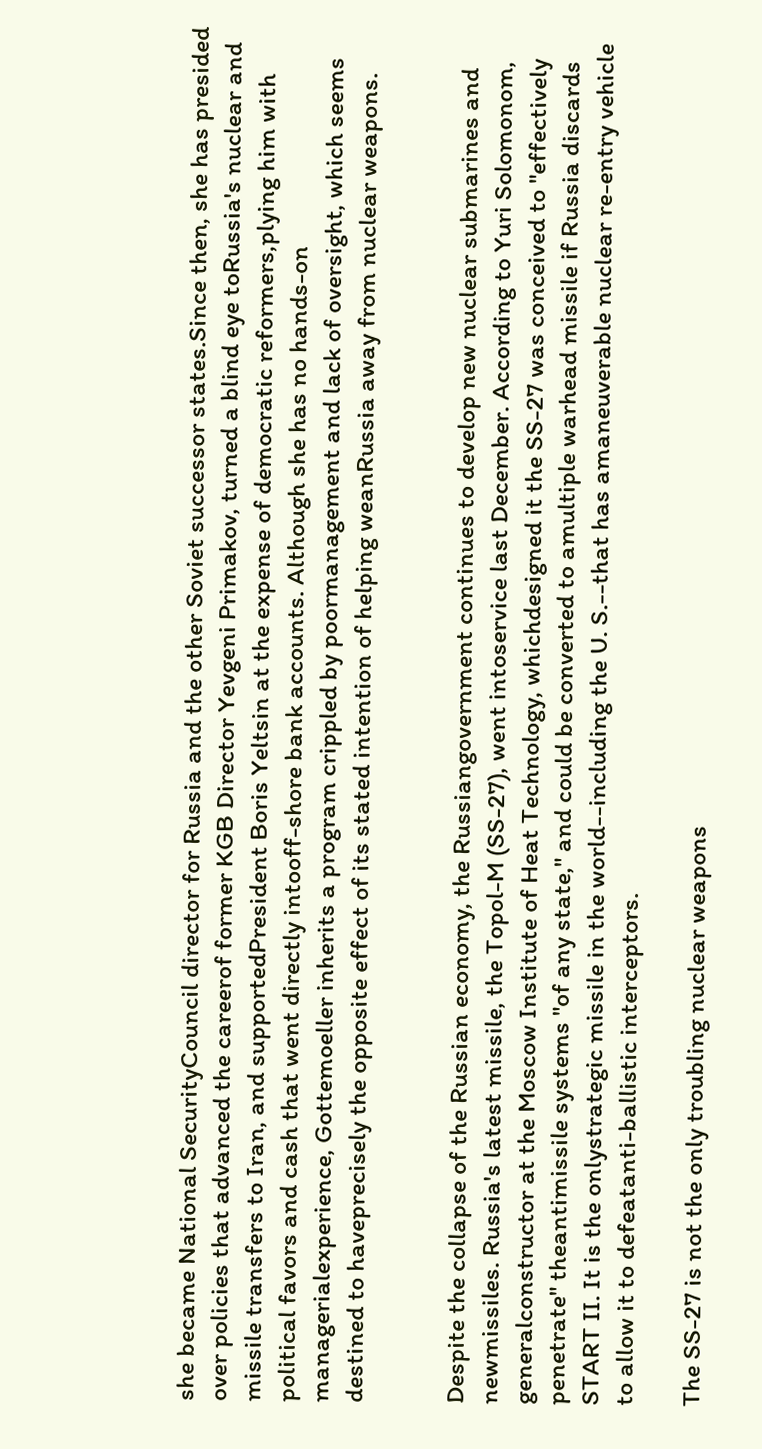she became National SecurityCouncil director for Russia and the other Soviet successor states.Since then, she has presided over policies that advanced the careerof former KGB Director Yevgeni Primakov, turned a blind eye toRussia's nuclear and missile transfers to Iran, and supportedPresident Boris Yeltsin at the expense of democratic reformers,plying him with political favors and cash that went directly intooff-shore bank accounts. Although she has no hands-on managerialexperience, Gottemoeller inherits a program crippled by poormanagement and lack of oversight, which seems destined to haveprecisely the opposite effect of its stated intention of helping weanRussia away from nuclear weapons.


Despite the collapse of the Russian economy, the Russiangovernment continues to develop new nuclear submarines and newmissiles. Russia's latest missile, the Topol-M (SS-27), went intoservice last December. According to Yuri Solomonom, generalconstructor at the Moscow Institute of Heat Technology, whichdesigned it the SS-27 was conceived to "effectively penetrate" theantimissile systems "of any state," and could be converted to amultiple warhead missile if Russia discards START II. It is the onlystrategic missile in the world--including the U. S.--that has amaneuverable nuclear re-entry vehicle to allow it to defeatanti-ballistic interceptors.

The SS-27 is not the only troubling nuclear weapons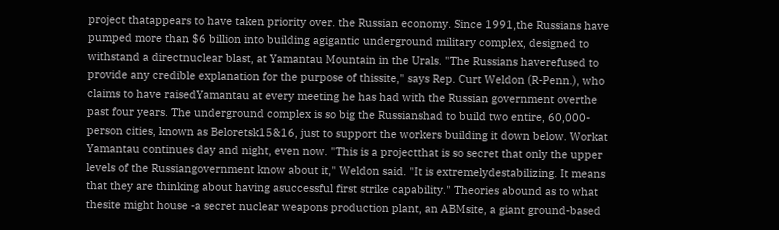project thatappears to have taken priority over. the Russian economy. Since 1991,the Russians have pumped more than $6 billion into building agigantic underground military complex, designed to withstand a directnuclear blast, at Yamantau Mountain in the Urals. "The Russians haverefused to provide any credible explanation for the purpose of thissite," says Rep. Curt Weldon (R-Penn.), who claims to have raisedYamantau at every meeting he has had with the Russian government overthe past four years. The underground complex is so big the Russianshad to build two entire, 60,000-person cities, known as Beloretsk15&16, just to support the workers building it down below. Workat Yamantau continues day and night, even now. "This is a projectthat is so secret that only the upper levels of the Russiangovernment know about it," Weldon said. "It is extremelydestabilizing. It means that they are thinking about having asuccessful first strike capability." Theories abound as to what thesite might house -a secret nuclear weapons production plant, an ABMsite, a giant ground-based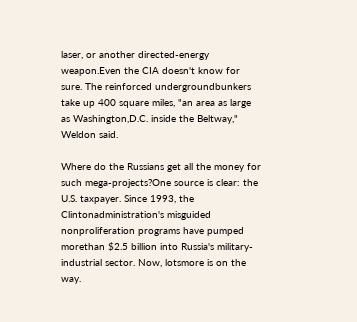laser, or another directed-energy weapon.Even the CIA doesn't know for sure. The reinforced undergroundbunkers take up 400 square miles, "an area as large as Washington,D.C. inside the Beltway," Weldon said.

Where do the Russians get all the money for such mega-projects?One source is clear: the U.S. taxpayer. Since 1993, the Clintonadministration's misguided nonproliferation programs have pumped morethan $2.5 billion into Russia's military-industrial sector. Now, lotsmore is on the way.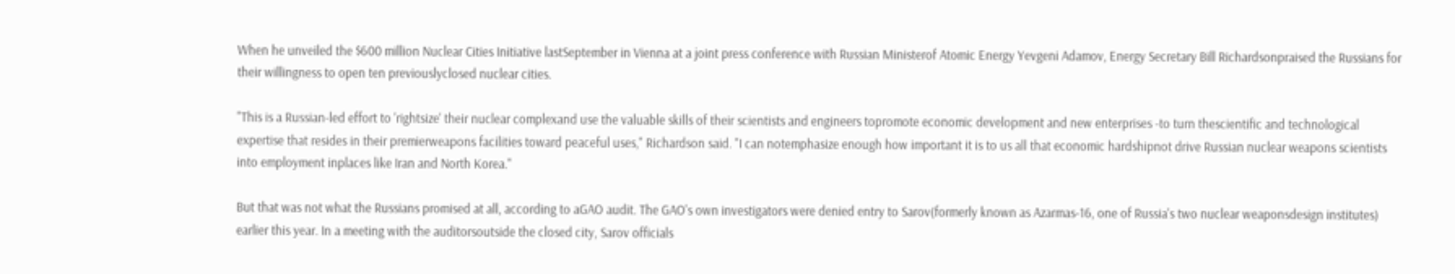When he unveiled the $600 million Nuclear Cities Initiative lastSeptember in Vienna at a joint press conference with Russian Ministerof Atomic Energy Yevgeni Adamov, Energy Secretary Bill Richardsonpraised the Russians for their willingness to open ten previouslyclosed nuclear cities.

"This is a Russian-led effort to 'rightsize' their nuclear complexand use the valuable skills of their scientists and engineers topromote economic development and new enterprises -to turn thescientific and technological expertise that resides in their premierweapons facilities toward peaceful uses," Richardson said. "I can notemphasize enough how important it is to us all that economic hardshipnot drive Russian nuclear weapons scientists into employment inplaces like Iran and North Korea."

But that was not what the Russians promised at all, according to aGAO audit. The GAO's own investigators were denied entry to Sarov(formerly known as Azarmas-16, one of Russia's two nuclear weaponsdesign institutes) earlier this year. In a meeting with the auditorsoutside the closed city, Sarov officials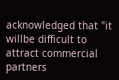acknowledged that "it willbe difficult to attract commercial partners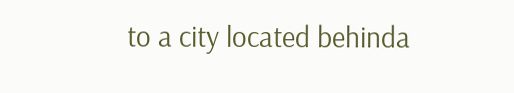to a city located behinda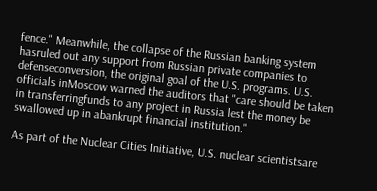fence." Meanwhile, the collapse of the Russian banking system hasruled out any support from Russian private companies to defenseconversion, the original goal of the U.S. programs. U.S. officials inMoscow warned the auditors that "care should be taken in transferringfunds to any project in Russia lest the money be swallowed up in abankrupt financial institution."

As part of the Nuclear Cities Initiative, U.S. nuclear scientistsare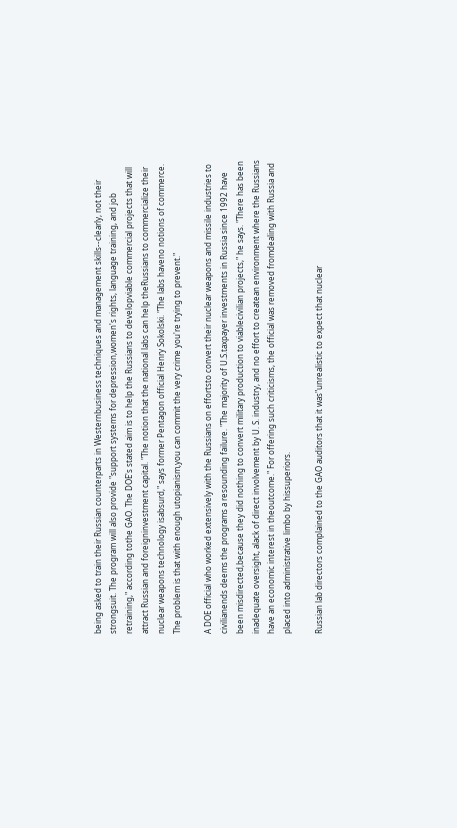being asked to train their Russian counterparts in Westernbusiness techniques and management skills--clearly, not their strongsuit. The program will also provide "support systems for depression,women's rights, language training, and job retraining," according tothe GAO. The DOE's stated aim is to help the Russians to developviable commercial projects that will attract Russian and foreigninvestment capital. "The notion that the national labs can help theRussians to commercialize their nuclear weapons technology isabsurd," says former Pentagon official Henry Sokolski. "The labs haveno notions of commerce. The problem is that with enough utopianism,you can commit the very crime you're trying to prevent."

A DOE official who worked extensively with the Russians on effortsto convert their nuclear weapons and missile industries to civilianends deems the programs a resounding failure. "The majority of U.S.taxpayer investments in Russia since 1992 have been misdirected,because they did nothing to convert military production to viablecivilian projects," he says. "There has been inadequate oversight, alack of direct involvement by U. S. industry, and no effort to createan environment where the Russians have an economic interest in theoutcome." For offering such criticisms, the official was removed fromdealing with Russia and placed into administrative limbo by hissuperiors.

Russian lab directors complained to the GAO auditors that it was"unrealistic to expect that nuclear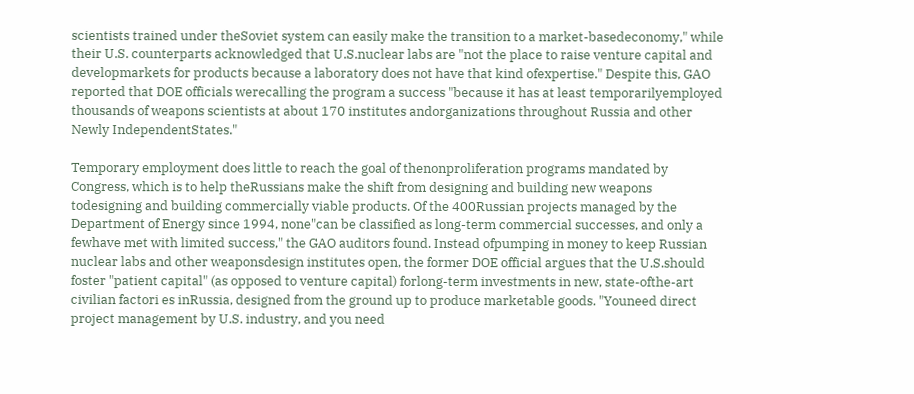scientists trained under theSoviet system can easily make the transition to a market-basedeconomy," while their U.S. counterparts acknowledged that U.S.nuclear labs are "not the place to raise venture capital and developmarkets for products because a laboratory does not have that kind ofexpertise." Despite this, GAO reported that DOE officials werecalling the program a success "because it has at least temporarilyemployed thousands of weapons scientists at about 170 institutes andorganizations throughout Russia and other Newly IndependentStates."

Temporary employment does little to reach the goal of thenonproliferation programs mandated by Congress, which is to help theRussians make the shift from designing and building new weapons todesigning and building commercially viable products. Of the 400Russian projects managed by the Department of Energy since 1994, none"can be classified as long-term commercial successes, and only a fewhave met with limited success," the GAO auditors found. Instead ofpumping in money to keep Russian nuclear labs and other weaponsdesign institutes open, the former DOE official argues that the U.S.should foster "patient capital" (as opposed to venture capital) forlong-term investments in new, state-ofthe-art civilian factori es inRussia, designed from the ground up to produce marketable goods. "Youneed direct project management by U.S. industry, and you need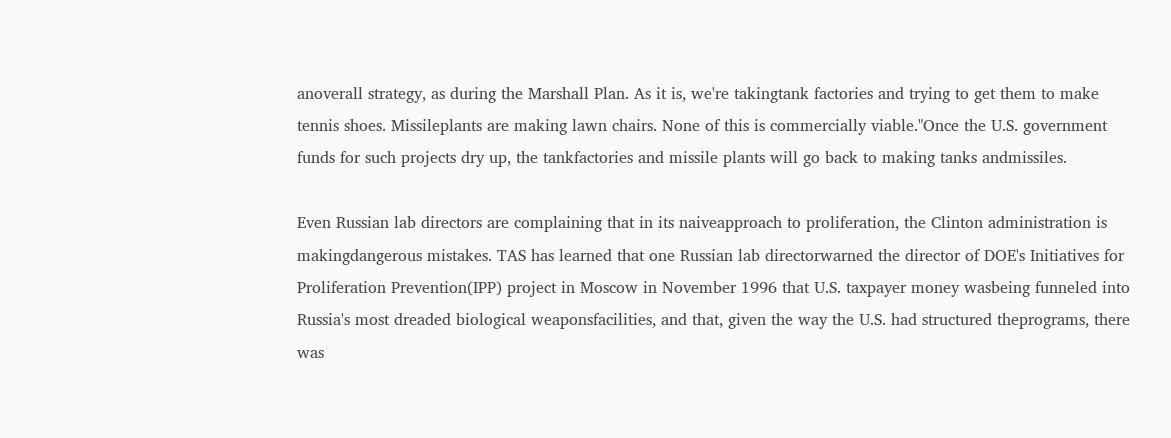anoverall strategy, as during the Marshall Plan. As it is, we're takingtank factories and trying to get them to make tennis shoes. Missileplants are making lawn chairs. None of this is commercially viable."Once the U.S. government funds for such projects dry up, the tankfactories and missile plants will go back to making tanks andmissiles.

Even Russian lab directors are complaining that in its naiveapproach to proliferation, the Clinton administration is makingdangerous mistakes. TAS has learned that one Russian lab directorwarned the director of DOE's Initiatives for Proliferation Prevention(IPP) project in Moscow in November 1996 that U.S. taxpayer money wasbeing funneled into Russia's most dreaded biological weaponsfacilities, and that, given the way the U.S. had structured theprograms, there was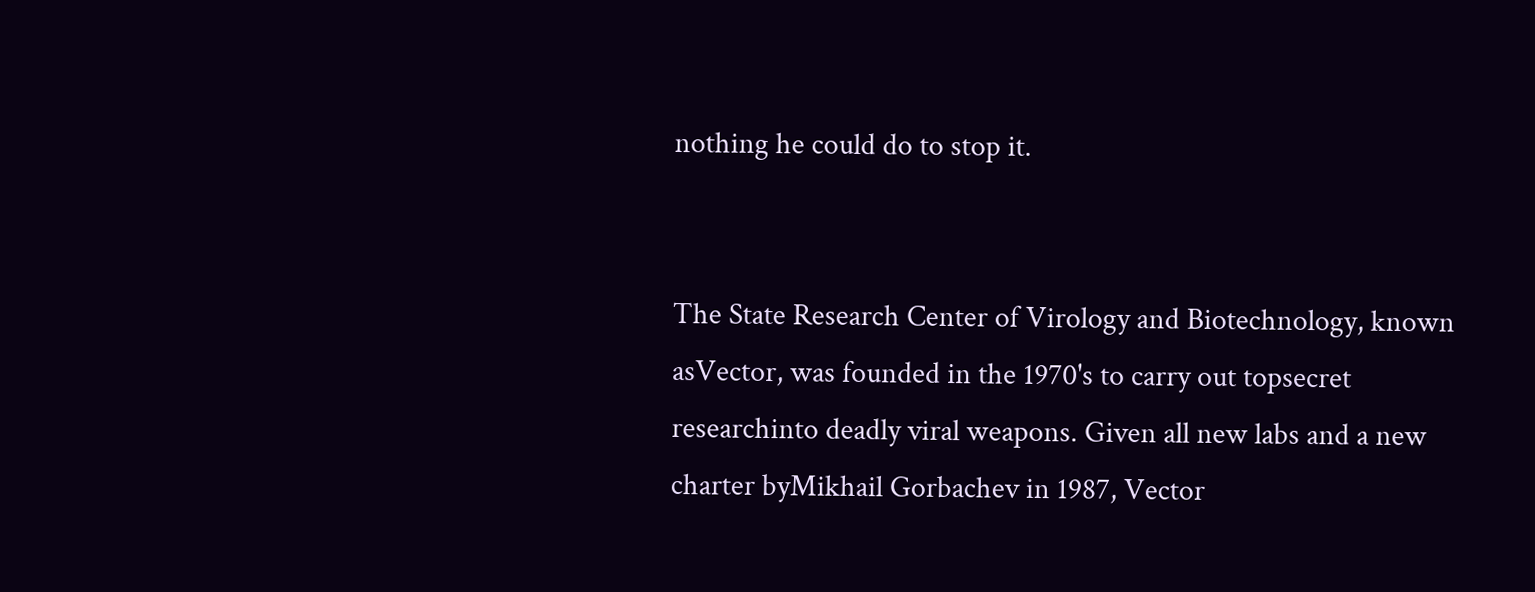nothing he could do to stop it.


The State Research Center of Virology and Biotechnology, known asVector, was founded in the 1970's to carry out topsecret researchinto deadly viral weapons. Given all new labs and a new charter byMikhail Gorbachev in 1987, Vector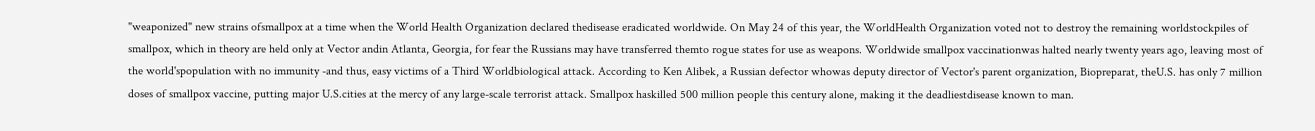"weaponized" new strains ofsmallpox at a time when the World Health Organization declared thedisease eradicated worldwide. On May 24 of this year, the WorldHealth Organization voted not to destroy the remaining worldstockpiles of smallpox, which in theory are held only at Vector andin Atlanta, Georgia, for fear the Russians may have transferred themto rogue states for use as weapons. Worldwide smallpox vaccinationwas halted nearly twenty years ago, leaving most of the world'spopulation with no immunity -and thus, easy victims of a Third Worldbiological attack. According to Ken Alibek, a Russian defector whowas deputy director of Vector's parent organization, Biopreparat, theU.S. has only 7 million doses of smallpox vaccine, putting major U.S.cities at the mercy of any large-scale terrorist attack. Smallpox haskilled 500 million people this century alone, making it the deadliestdisease known to man.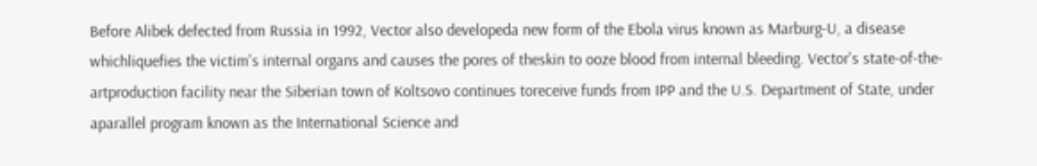Before Alibek defected from Russia in 1992, Vector also developeda new form of the Ebola virus known as Marburg-U, a disease whichliquefies the victim's internal organs and causes the pores of theskin to ooze blood from internal bleeding. Vector's state-of-the-artproduction facility near the Siberian town of Koltsovo continues toreceive funds from IPP and the U.S. Department of State, under aparallel program known as the International Science and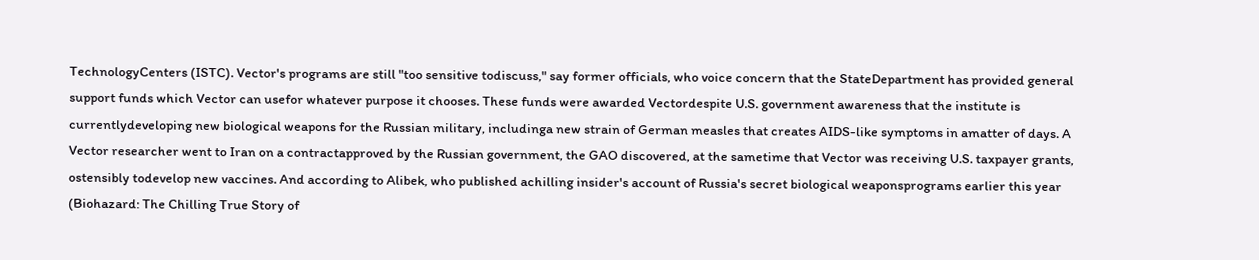TechnologyCenters (ISTC). Vector's programs are still "too sensitive todiscuss," say former officials, who voice concern that the StateDepartment has provided general support funds which Vector can usefor whatever purpose it chooses. These funds were awarded Vectordespite U.S. government awareness that the institute is currentlydeveloping new biological weapons for the Russian military, includinga new strain of German measles that creates AIDS-like symptoms in amatter of days. A Vector researcher went to Iran on a contractapproved by the Russian government, the GAO discovered, at the sametime that Vector was receiving U.S. taxpayer grants, ostensibly todevelop new vaccines. And according to Alibek, who published achilling insider's account of Russia's secret biological weaponsprograms earlier this year (Biohazard: The Chilling True Story of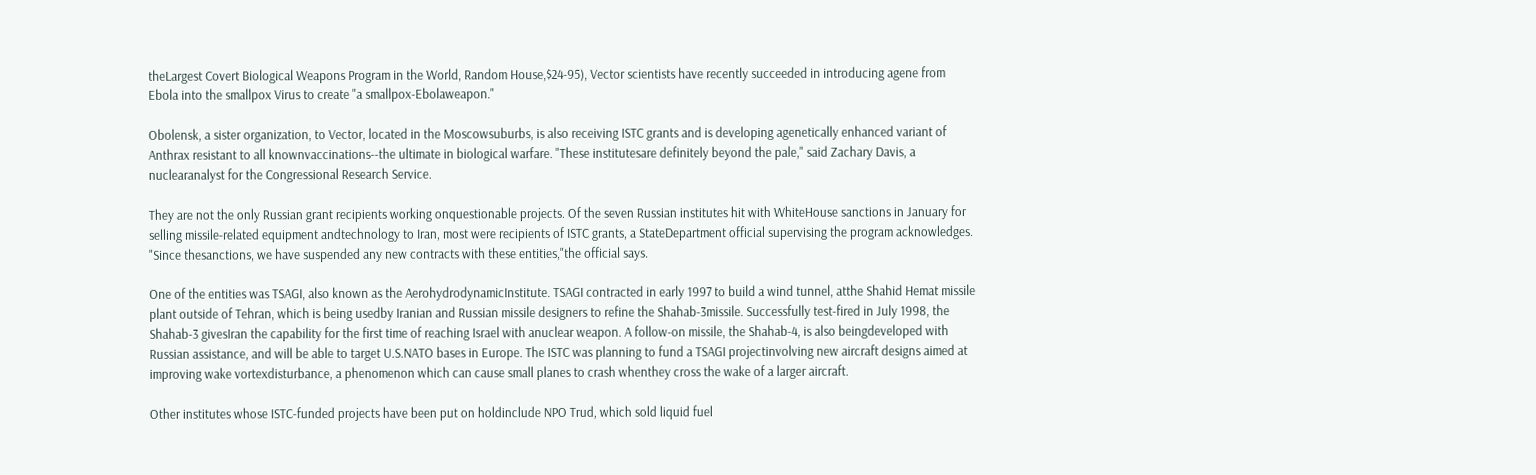theLargest Covert Biological Weapons Program in the World, Random House,$24-95), Vector scientists have recently succeeded in introducing agene from Ebola into the smallpox Virus to create "a smallpox-Ebolaweapon."

Obolensk, a sister organization, to Vector, located in the Moscowsuburbs, is also receiving ISTC grants and is developing agenetically enhanced variant of Anthrax resistant to all knownvaccinations--the ultimate in biological warfare. "These institutesare definitely beyond the pale," said Zachary Davis, a nuclearanalyst for the Congressional Research Service.

They are not the only Russian grant recipients working onquestionable projects. Of the seven Russian institutes hit with WhiteHouse sanctions in January for selling missile-related equipment andtechnology to Iran, most were recipients of ISTC grants, a StateDepartment official supervising the program acknowledges. "Since thesanctions, we have suspended any new contracts with these entities,"the official says.

One of the entities was TSAGI, also known as the AerohydrodynamicInstitute. TSAGI contracted in early 1997 to build a wind tunnel, atthe Shahid Hemat missile plant outside of Tehran, which is being usedby Iranian and Russian missile designers to refine the Shahab-3missile. Successfully test-fired in July 1998, the Shahab-3 givesIran the capability for the first time of reaching Israel with anuclear weapon. A follow-on missile, the Shahab-4, is also beingdeveloped with Russian assistance, and will be able to target U.S.NATO bases in Europe. The ISTC was planning to fund a TSAGI projectinvolving new aircraft designs aimed at improving wake vortexdisturbance, a phenomenon which can cause small planes to crash whenthey cross the wake of a larger aircraft.

Other institutes whose ISTC-funded projects have been put on holdinclude NPO Trud, which sold liquid fuel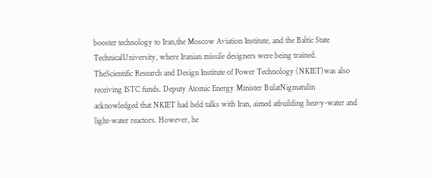booster technology to Iran,the Moscow Aviation Institute, and the Baltic State TechnicalUniversity, where Iranian missile designers were being trained. TheScientific Research and Design Institute of Power Technology (NKIET)was also receiving ISTC funds. Deputy Atomic Energy Minister BulatNigmatulin acknowledged that NKIET had held talks with Iran, aimed atbuilding heavy-water and light-water reactors. However, he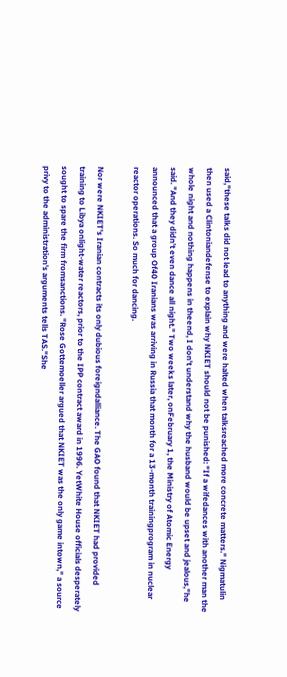said,"these talks did not lead to anything and were halted when talksreached more concrete matters." Nigmatulin then used a Clintoniandefense to explain why NKIET should not be punished: "If a wifedances with another man the whole night and nothing happens in theend, I don't understand why the husband would be upset and jealous,"he said. "And they didn't even dance all night." Two weeks later, onFebruary 1, the Ministry of Atomic Energy announced that a group Of40 Iranians was arriving in Russia that month for a 13-month trainingprogram in nuclear reactor operations. So much for dancing.

Nor were NKIET's Iranian contracts its only dubious foreigndalliance. The GAO found that NKIET had provided training to Libya onlight-water reactors, prior to the IPP contract award in 1996. YetWhite House officials desperately sought to spare the firm fromsanctions. "Rose Gottemoeller argued that NKIET was the only game intown," a source privy to the administration's arguments tells TAS."She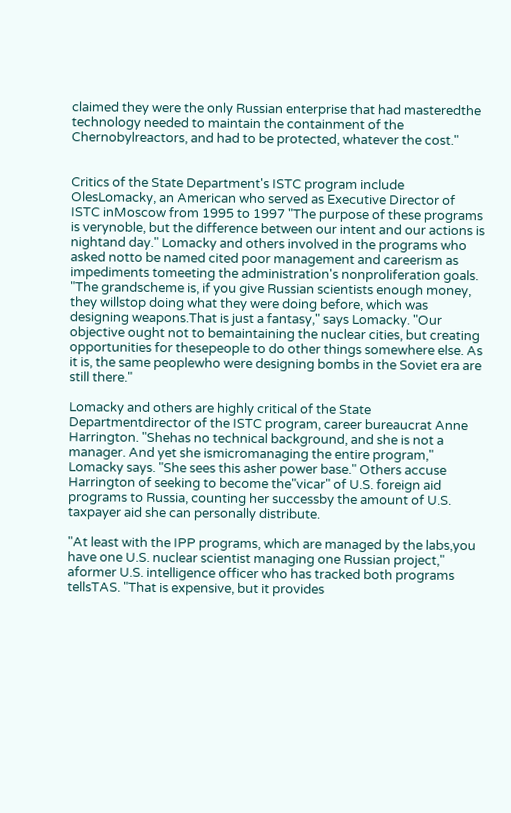claimed they were the only Russian enterprise that had masteredthe technology needed to maintain the containment of the Chernobylreactors, and had to be protected, whatever the cost."


Critics of the State Department's ISTC program include OlesLomacky, an American who served as Executive Director of ISTC inMoscow from 1995 to 1997 "The purpose of these programs is verynoble, but the difference between our intent and our actions is nightand day." Lomacky and others involved in the programs who asked notto be named cited poor management and careerism as impediments tomeeting the administration's nonproliferation goals. "The grandscheme is, if you give Russian scientists enough money, they willstop doing what they were doing before, which was designing weapons.That is just a fantasy," says Lomacky. "Our objective ought not to bemaintaining the nuclear cities, but creating opportunities for thesepeople to do other things somewhere else. As it is, the same peoplewho were designing bombs in the Soviet era are still there."

Lomacky and others are highly critical of the State Departmentdirector of the ISTC program, career bureaucrat Anne Harrington. "Shehas no technical background, and she is not a manager. And yet she ismicromanaging the entire program," Lomacky says. "She sees this asher power base." Others accuse Harrington of seeking to become the"vicar" of U.S. foreign aid programs to Russia, counting her successby the amount of U.S. taxpayer aid she can personally distribute.

"At least with the IPP programs, which are managed by the labs,you have one U.S. nuclear scientist managing one Russian project," aformer U.S. intelligence officer who has tracked both programs tellsTAS. "That is expensive, but it provides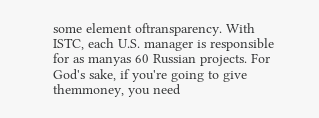some element oftransparency. With ISTC, each U.S. manager is responsible for as manyas 60 Russian projects. For God's sake, if you're going to give themmoney, you need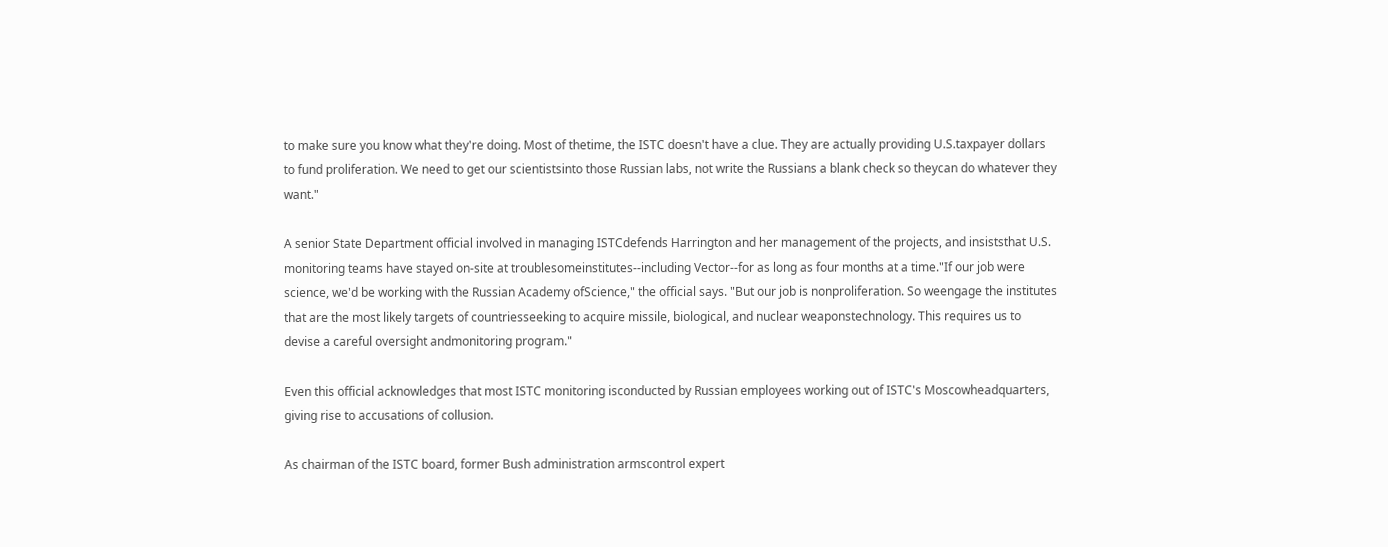to make sure you know what they're doing. Most of thetime, the ISTC doesn't have a clue. They are actually providing U.S.taxpayer dollars to fund proliferation. We need to get our scientistsinto those Russian labs, not write the Russians a blank check so theycan do whatever they want."

A senior State Department official involved in managing ISTCdefends Harrington and her management of the projects, and insiststhat U.S. monitoring teams have stayed on-site at troublesomeinstitutes--including Vector--for as long as four months at a time."If our job were science, we'd be working with the Russian Academy ofScience," the official says. "But our job is nonproliferation. So weengage the institutes that are the most likely targets of countriesseeking to acquire missile, biological, and nuclear weaponstechnology. This requires us to devise a careful oversight andmonitoring program."

Even this official acknowledges that most ISTC monitoring isconducted by Russian employees working out of ISTC's Moscowheadquarters, giving rise to accusations of collusion.

As chairman of the ISTC board, former Bush administration armscontrol expert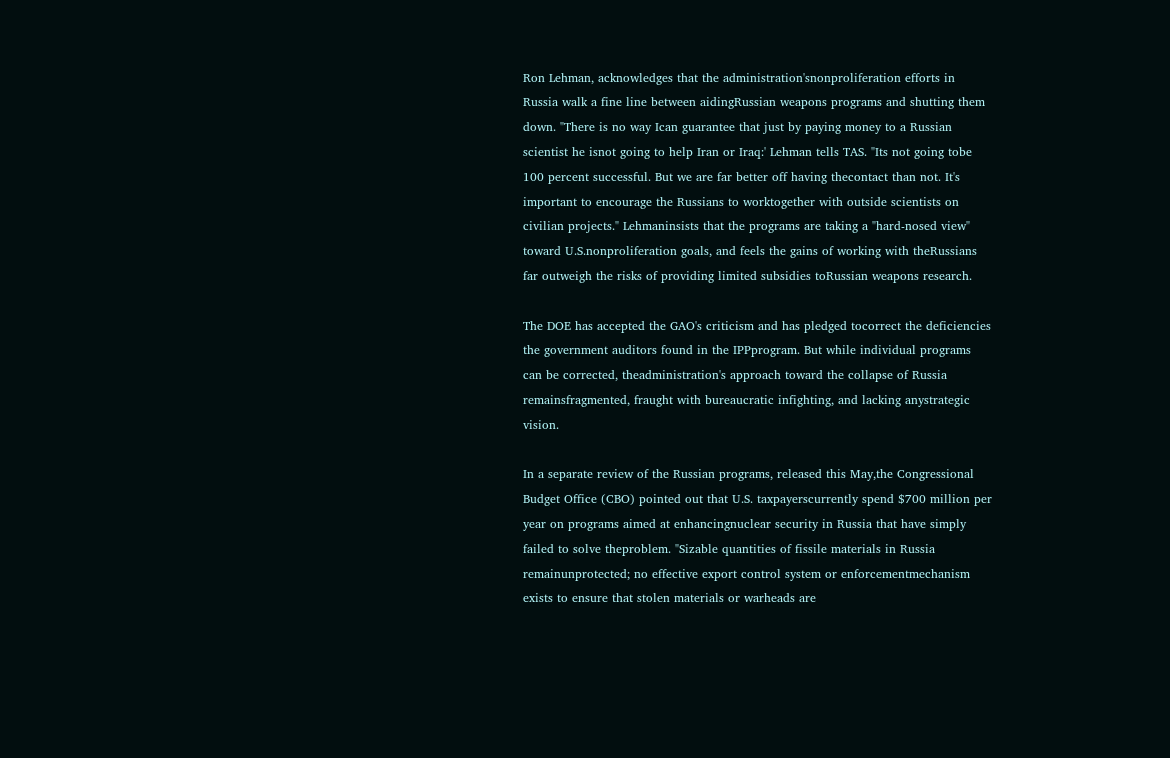Ron Lehman, acknowledges that the administration'snonproliferation efforts in Russia walk a fine line between aidingRussian weapons programs and shutting them down. "There is no way Ican guarantee that just by paying money to a Russian scientist he isnot going to help Iran or Iraq:' Lehman tells TAS. "Its not going tobe 100 percent successful. But we are far better off having thecontact than not. It's important to encourage the Russians to worktogether with outside scientists on civilian projects." Lehmaninsists that the programs are taking a "hard-nosed view" toward U.S.nonproliferation goals, and feels the gains of working with theRussians far outweigh the risks of providing limited subsidies toRussian weapons research.

The DOE has accepted the GAO's criticism and has pledged tocorrect the deficiencies the government auditors found in the IPPprogram. But while individual programs can be corrected, theadministration's approach toward the collapse of Russia remainsfragmented, fraught with bureaucratic infighting, and lacking anystrategic vision.

In a separate review of the Russian programs, released this May,the Congressional Budget Office (CBO) pointed out that U.S. taxpayerscurrently spend $700 million per year on programs aimed at enhancingnuclear security in Russia that have simply failed to solve theproblem. "Sizable quantities of fissile materials in Russia remainunprotected; no effective export control system or enforcementmechanism exists to ensure that stolen materials or warheads are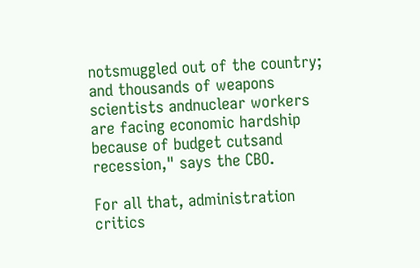notsmuggled out of the country; and thousands of weapons scientists andnuclear workers are facing economic hardship because of budget cutsand recession," says the CBO.

For all that, administration critics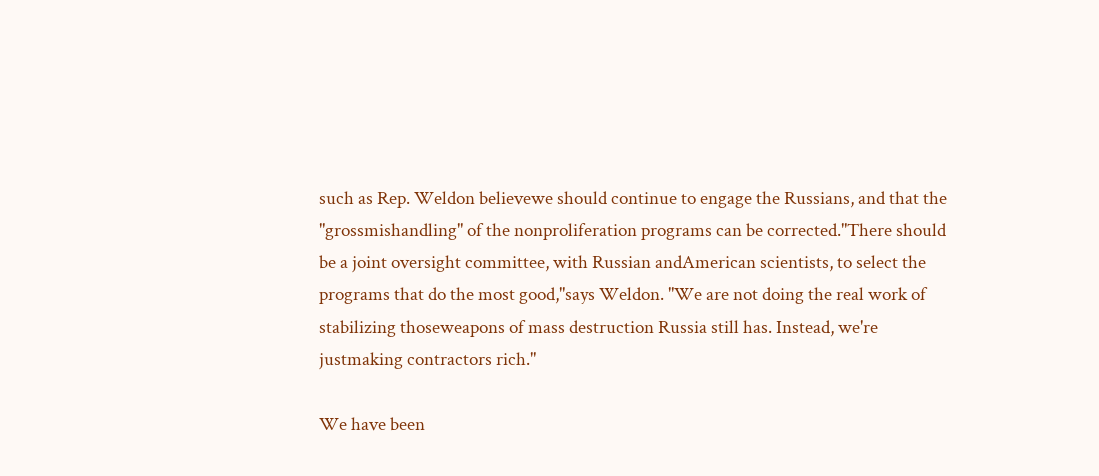such as Rep. Weldon believewe should continue to engage the Russians, and that the "grossmishandling" of the nonproliferation programs can be corrected."There should be a joint oversight committee, with Russian andAmerican scientists, to select the programs that do the most good,"says Weldon. "We are not doing the real work of stabilizing thoseweapons of mass destruction Russia still has. Instead, we're justmaking contractors rich."

We have been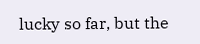lucky so far, but the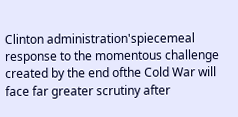Clinton administration'spiecemeal response to the momentous challenge created by the end ofthe Cold War will face far greater scrutiny after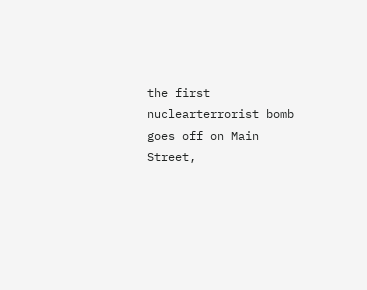the first nuclearterrorist bomb goes off on Main Street,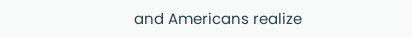and Americans realize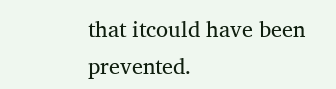that itcould have been prevented.